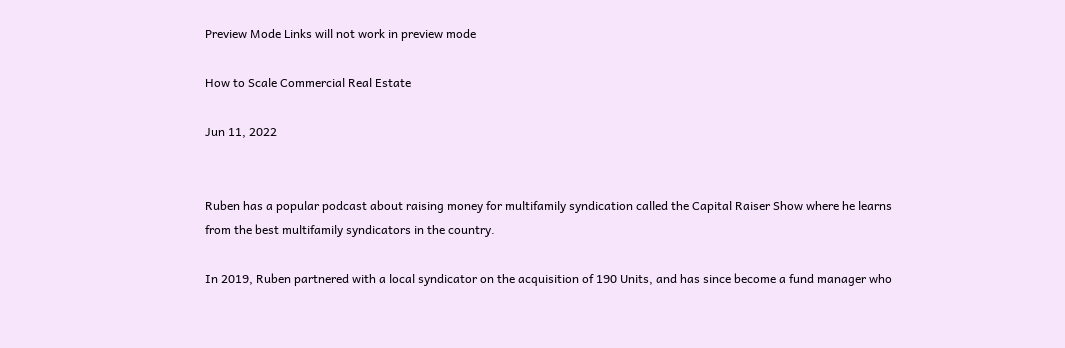Preview Mode Links will not work in preview mode

How to Scale Commercial Real Estate

Jun 11, 2022


Ruben has a popular podcast about raising money for multifamily syndication called the Capital Raiser Show where he learns from the best multifamily syndicators in the country.

In 2019, Ruben partnered with a local syndicator on the acquisition of 190 Units, and has since become a fund manager who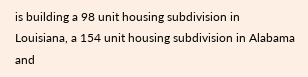is building a 98 unit housing subdivision in Louisiana, a 154 unit housing subdivision in Alabama and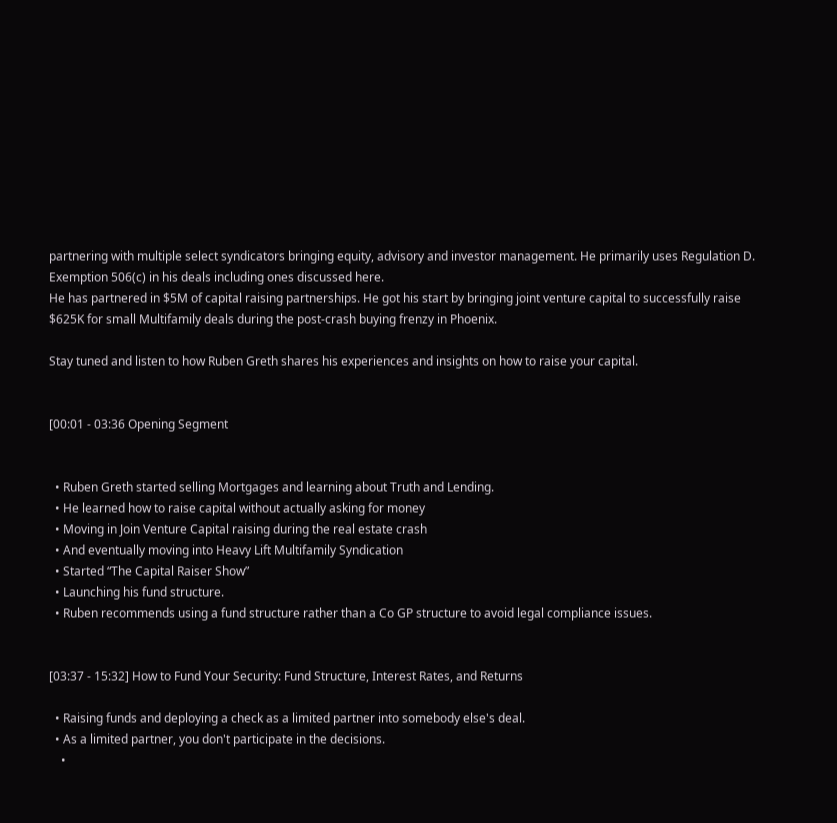partnering with multiple select syndicators bringing equity, advisory and investor management. He primarily uses Regulation D. Exemption 506(c) in his deals including ones discussed here.
He has partnered in $5M of capital raising partnerships. He got his start by bringing joint venture capital to successfully raise $625K for small Multifamily deals during the post-crash buying frenzy in Phoenix.

Stay tuned and listen to how Ruben Greth shares his experiences and insights on how to raise your capital.


[00:01 - 03:36 Opening Segment


  • Ruben Greth started selling Mortgages and learning about Truth and Lending.
  • He learned how to raise capital without actually asking for money
  • Moving in Join Venture Capital raising during the real estate crash
  • And eventually moving into Heavy Lift Multifamily Syndication
  • Started “The Capital Raiser Show”
  • Launching his fund structure.
  • Ruben recommends using a fund structure rather than a Co GP structure to avoid legal compliance issues.


[03:37 - 15:32] How to Fund Your Security: Fund Structure, Interest Rates, and Returns

  • Raising funds and deploying a check as a limited partner into somebody else's deal.
  • As a limited partner, you don't participate in the decisions.
    •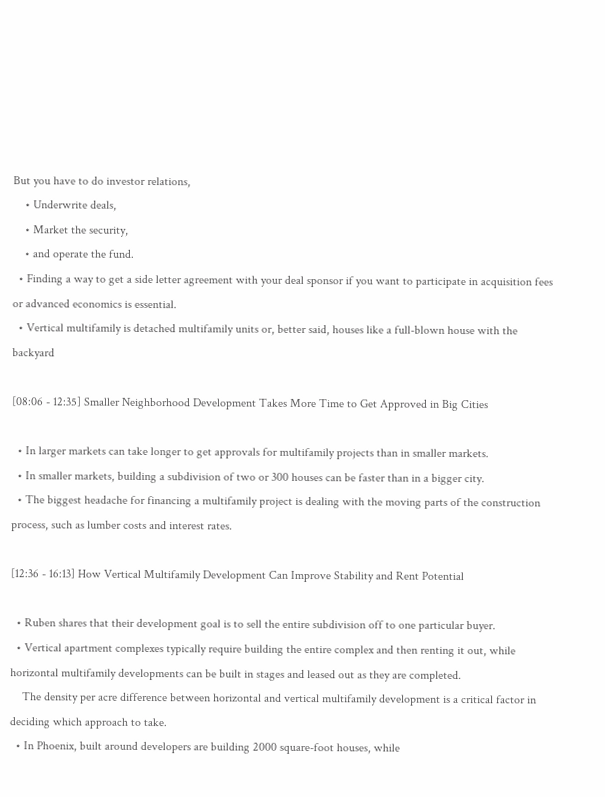But you have to do investor relations,
    • Underwrite deals,
    • Market the security,
    • and operate the fund.
  • Finding a way to get a side letter agreement with your deal sponsor if you want to participate in acquisition fees or advanced economics is essential.
  • Vertical multifamily is detached multifamily units or, better said, houses like a full-blown house with the backyard

[08:06 - 12:35] Smaller Neighborhood Development Takes More Time to Get Approved in Big Cities

  • In larger markets can take longer to get approvals for multifamily projects than in smaller markets.
  • In smaller markets, building a subdivision of two or 300 houses can be faster than in a bigger city.
  • The biggest headache for financing a multifamily project is dealing with the moving parts of the construction process, such as lumber costs and interest rates.

[12:36 - 16:13] How Vertical Multifamily Development Can Improve Stability and Rent Potential

  • Ruben shares that their development goal is to sell the entire subdivision off to one particular buyer.
  • Vertical apartment complexes typically require building the entire complex and then renting it out, while horizontal multifamily developments can be built in stages and leased out as they are completed.
    The density per acre difference between horizontal and vertical multifamily development is a critical factor in deciding which approach to take.
  • In Phoenix, built around developers are building 2000 square-foot houses, while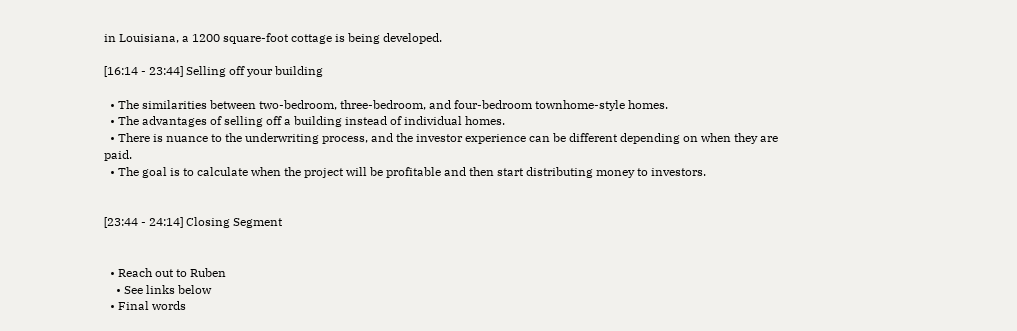in Louisiana, a 1200 square-foot cottage is being developed.

[16:14 - 23:44] Selling off your building

  • The similarities between two-bedroom, three-bedroom, and four-bedroom townhome-style homes.
  • The advantages of selling off a building instead of individual homes.
  • There is nuance to the underwriting process, and the investor experience can be different depending on when they are paid.
  • The goal is to calculate when the project will be profitable and then start distributing money to investors.


[23:44 - 24:14] Closing Segment


  • Reach out to Ruben
    • See links below
  • Final words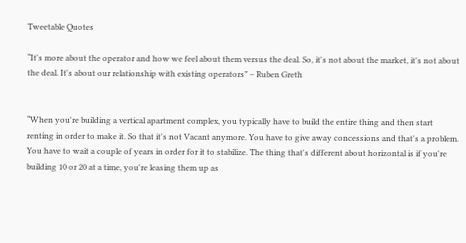Tweetable Quotes

“It's more about the operator and how we feel about them versus the deal. So, it's not about the market, it's not about the deal. It's about our relationship with existing operators” – Ruben Greth


“When you're building a vertical apartment complex, you typically have to build the entire thing and then start renting in order to make it. So that it's not Vacant anymore. You have to give away concessions and that's a problem. You have to wait a couple of years in order for it to stabilize. The thing that's different about horizontal is if you're building 10 or 20 at a time, you're leasing them up as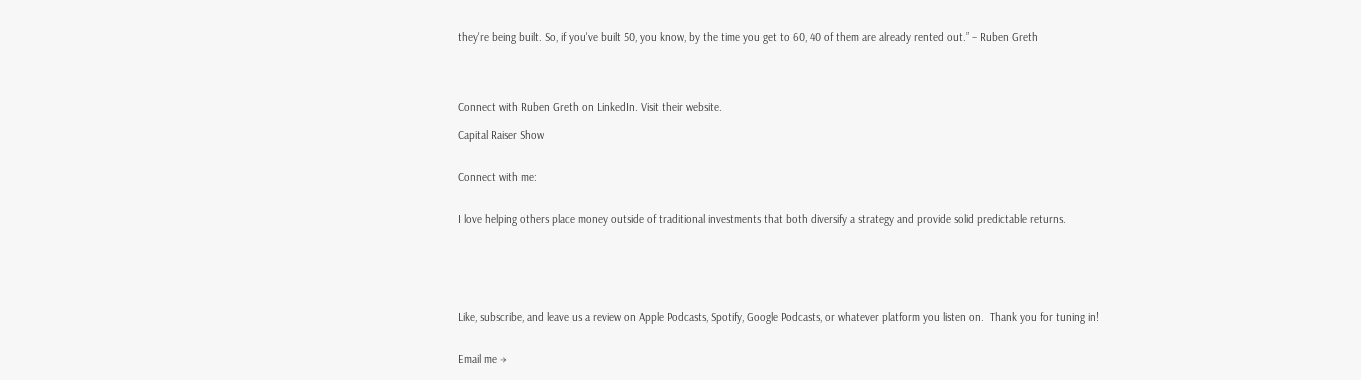they're being built. So, if you've built 50, you know, by the time you get to 60, 40 of them are already rented out.” – Ruben Greth




Connect with Ruben Greth on LinkedIn. Visit their website.

Capital Raiser Show


Connect with me:


I love helping others place money outside of traditional investments that both diversify a strategy and provide solid predictable returns.






Like, subscribe, and leave us a review on Apple Podcasts, Spotify, Google Podcasts, or whatever platform you listen on.  Thank you for tuning in!


Email me →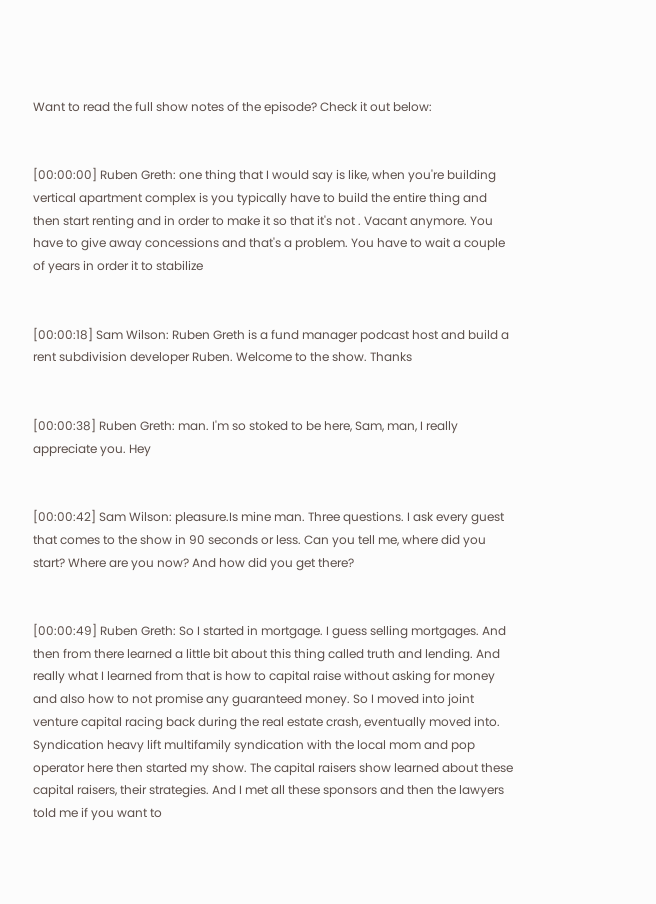Want to read the full show notes of the episode? Check it out below:


[00:00:00] Ruben Greth: one thing that I would say is like, when you're building vertical apartment complex is you typically have to build the entire thing and then start renting and in order to make it so that it's not . Vacant anymore. You have to give away concessions and that's a problem. You have to wait a couple of years in order it to stabilize


[00:00:18] Sam Wilson: Ruben Greth is a fund manager podcast host and build a rent subdivision developer Ruben. Welcome to the show. Thanks


[00:00:38] Ruben Greth: man. I'm so stoked to be here, Sam, man, I really appreciate you. Hey


[00:00:42] Sam Wilson: pleasure.Is mine man. Three questions. I ask every guest that comes to the show in 90 seconds or less. Can you tell me, where did you start? Where are you now? And how did you get there?


[00:00:49] Ruben Greth: So I started in mortgage. I guess selling mortgages. And then from there learned a little bit about this thing called truth and lending. And really what I learned from that is how to capital raise without asking for money and also how to not promise any guaranteed money. So I moved into joint venture capital racing back during the real estate crash, eventually moved into. Syndication heavy lift multifamily syndication with the local mom and pop operator here then started my show. The capital raisers show learned about these capital raisers, their strategies. And I met all these sponsors and then the lawyers told me if you want to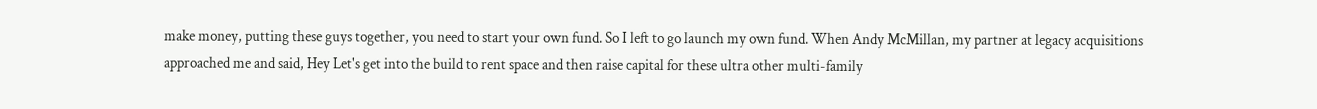make money, putting these guys together, you need to start your own fund. So I left to go launch my own fund. When Andy McMillan, my partner at legacy acquisitions approached me and said, Hey Let's get into the build to rent space and then raise capital for these ultra other multi-family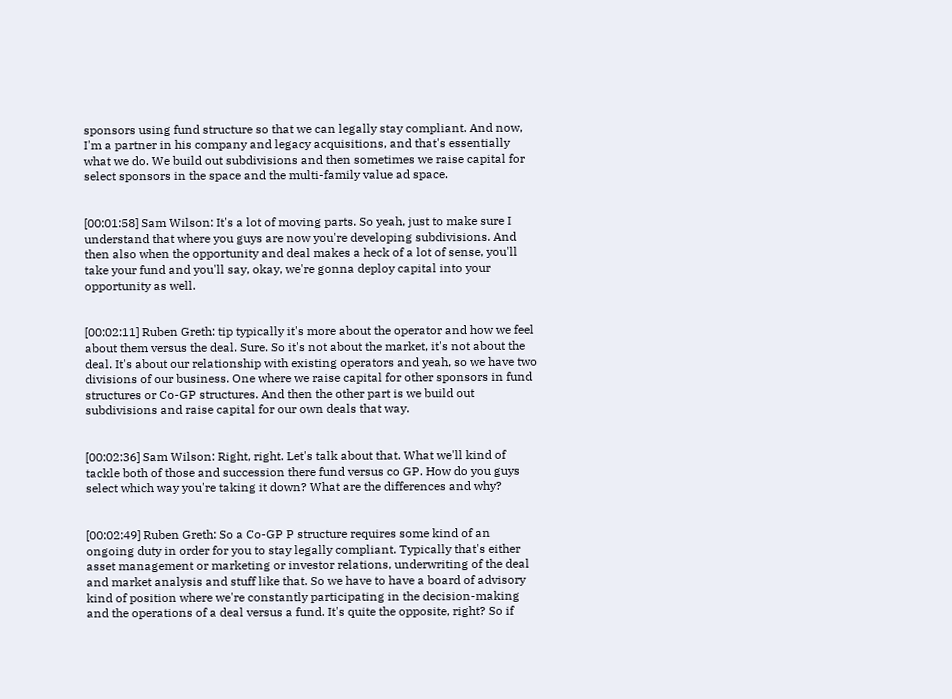sponsors using fund structure so that we can legally stay compliant. And now, I'm a partner in his company and legacy acquisitions, and that's essentially what we do. We build out subdivisions and then sometimes we raise capital for select sponsors in the space and the multi-family value ad space.


[00:01:58] Sam Wilson: It's a lot of moving parts. So yeah, just to make sure I understand that where you guys are now you're developing subdivisions. And then also when the opportunity and deal makes a heck of a lot of sense, you'll take your fund and you'll say, okay, we're gonna deploy capital into your opportunity as well.


[00:02:11] Ruben Greth: tip typically it's more about the operator and how we feel about them versus the deal. Sure. So it's not about the market, it's not about the deal. It's about our relationship with existing operators and yeah, so we have two divisions of our business. One where we raise capital for other sponsors in fund structures or Co-GP structures. And then the other part is we build out subdivisions and raise capital for our own deals that way.


[00:02:36] Sam Wilson: Right, right. Let's talk about that. What we'll kind of tackle both of those and succession there fund versus co GP. How do you guys select which way you're taking it down? What are the differences and why?


[00:02:49] Ruben Greth: So a Co-GP P structure requires some kind of an ongoing duty in order for you to stay legally compliant. Typically that's either asset management or marketing or investor relations, underwriting of the deal and market analysis and stuff like that. So we have to have a board of advisory kind of position where we're constantly participating in the decision-making and the operations of a deal versus a fund. It's quite the opposite, right? So if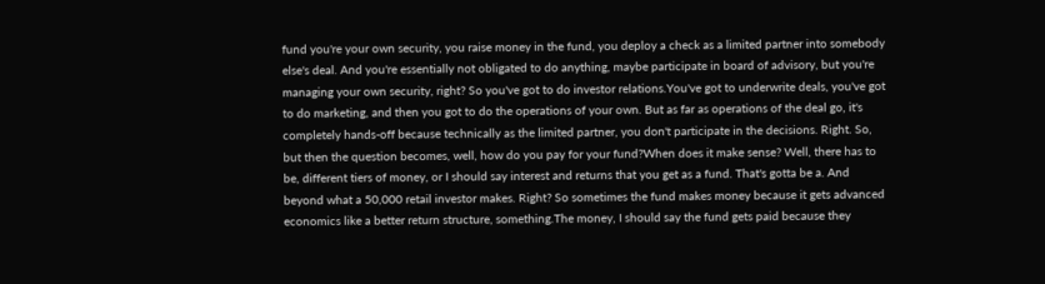fund you're your own security, you raise money in the fund, you deploy a check as a limited partner into somebody else's deal. And you're essentially not obligated to do anything, maybe participate in board of advisory, but you're managing your own security, right? So you've got to do investor relations.You've got to underwrite deals, you've got to do marketing, and then you got to do the operations of your own. But as far as operations of the deal go, it's completely hands-off because technically as the limited partner, you don't participate in the decisions. Right. So, but then the question becomes, well, how do you pay for your fund?When does it make sense? Well, there has to be, different tiers of money, or I should say interest and returns that you get as a fund. That's gotta be a. And beyond what a 50,000 retail investor makes. Right? So sometimes the fund makes money because it gets advanced economics like a better return structure, something.The money, I should say the fund gets paid because they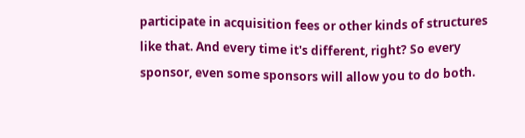participate in acquisition fees or other kinds of structures like that. And every time it's different, right? So every sponsor, even some sponsors will allow you to do both.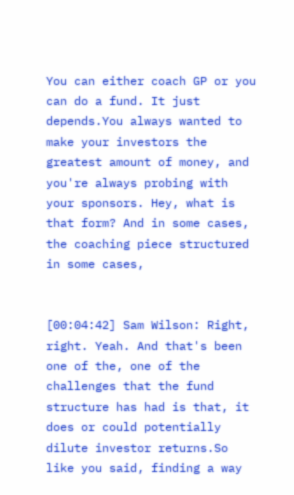You can either coach GP or you can do a fund. It just depends.You always wanted to make your investors the greatest amount of money, and you're always probing with your sponsors. Hey, what is that form? And in some cases, the coaching piece structured in some cases,


[00:04:42] Sam Wilson: Right, right. Yeah. And that's been one of the, one of the challenges that the fund structure has had is that, it does or could potentially dilute investor returns.So like you said, finding a way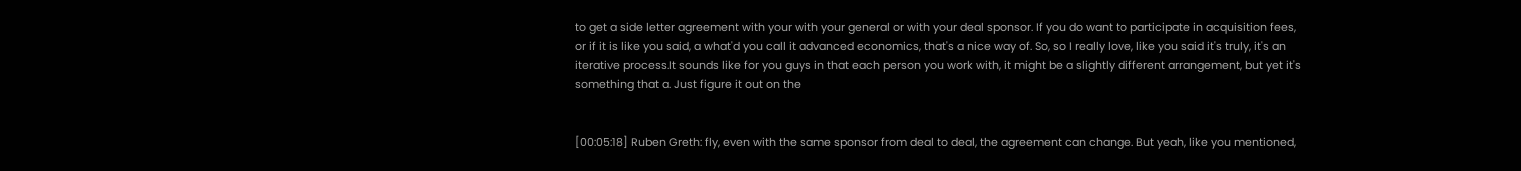to get a side letter agreement with your with your general or with your deal sponsor. If you do want to participate in acquisition fees, or if it is like you said, a what'd you call it advanced economics, that's a nice way of. So, so I really love, like you said it's truly, it's an iterative process.It sounds like for you guys in that each person you work with, it might be a slightly different arrangement, but yet it's something that a. Just figure it out on the


[00:05:18] Ruben Greth: fly, even with the same sponsor from deal to deal, the agreement can change. But yeah, like you mentioned,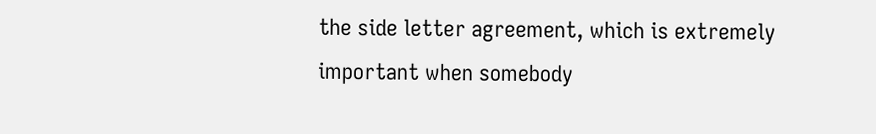the side letter agreement, which is extremely important when somebody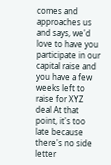comes and approaches us and says, we'd love to have you participate in our capital raise and you have a few weeks left to raise for XYZ deal At that point, it's too late because there's no side letter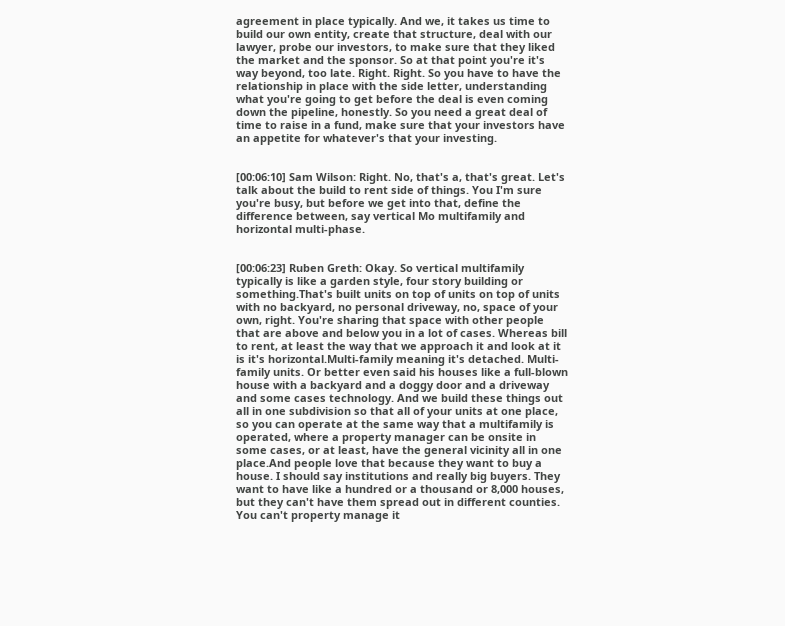agreement in place typically. And we, it takes us time to build our own entity, create that structure, deal with our lawyer, probe our investors, to make sure that they liked the market and the sponsor. So at that point you're it's way beyond, too late. Right. Right. So you have to have the relationship in place with the side letter, understanding what you're going to get before the deal is even coming down the pipeline, honestly. So you need a great deal of time to raise in a fund, make sure that your investors have an appetite for whatever's that your investing.


[00:06:10] Sam Wilson: Right. No, that's a, that's great. Let's talk about the build to rent side of things. You I'm sure you're busy, but before we get into that, define the difference between, say vertical Mo multifamily and horizontal multi-phase.


[00:06:23] Ruben Greth: Okay. So vertical multifamily typically is like a garden style, four story building or something.That's built units on top of units on top of units with no backyard, no personal driveway, no, space of your own, right. You're sharing that space with other people that are above and below you in a lot of cases. Whereas bill to rent, at least the way that we approach it and look at it is it's horizontal.Multi-family meaning it's detached. Multi-family units. Or better even said his houses like a full-blown house with a backyard and a doggy door and a driveway and some cases technology. And we build these things out all in one subdivision so that all of your units at one place, so you can operate at the same way that a multifamily is operated, where a property manager can be onsite in some cases, or at least, have the general vicinity all in one place.And people love that because they want to buy a house. I should say institutions and really big buyers. They want to have like a hundred or a thousand or 8,000 houses, but they can't have them spread out in different counties. You can't property manage it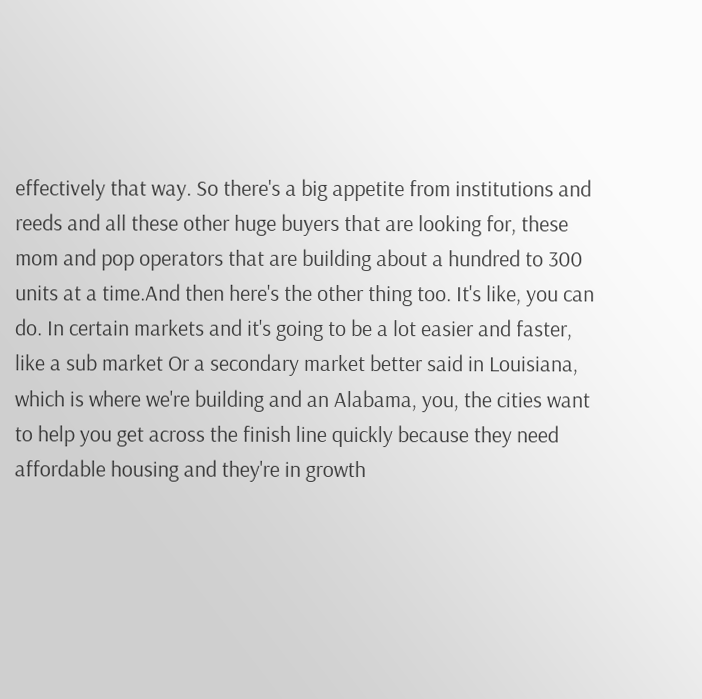effectively that way. So there's a big appetite from institutions and reeds and all these other huge buyers that are looking for, these mom and pop operators that are building about a hundred to 300 units at a time.And then here's the other thing too. It's like, you can do. In certain markets and it's going to be a lot easier and faster, like a sub market Or a secondary market better said in Louisiana, which is where we're building and an Alabama, you, the cities want to help you get across the finish line quickly because they need affordable housing and they're in growth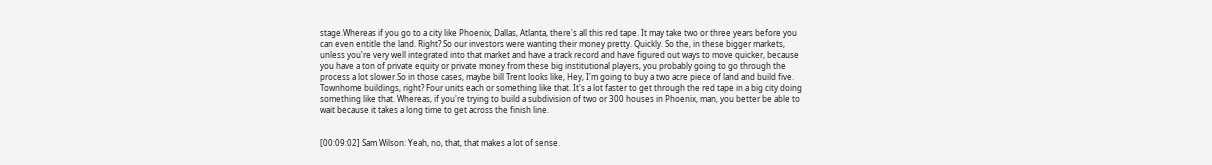stage.Whereas if you go to a city like Phoenix, Dallas, Atlanta, there's all this red tape. It may take two or three years before you can even entitle the land. Right? So our investors were wanting their money pretty. Quickly. So the, in these bigger markets, unless you're very well integrated into that market and have a track record and have figured out ways to move quicker, because you have a ton of private equity or private money from these big institutional players, you probably going to go through the process a lot slower.So in those cases, maybe bill Trent looks like, Hey, I'm going to buy a two acre piece of land and build five. Townhome buildings, right? Four units each or something like that. It's a lot faster to get through the red tape in a big city doing something like that. Whereas, if you're trying to build a subdivision of two or 300 houses in Phoenix, man, you better be able to wait because it takes a long time to get across the finish line.


[00:09:02] Sam Wilson: Yeah, no, that, that makes a lot of sense.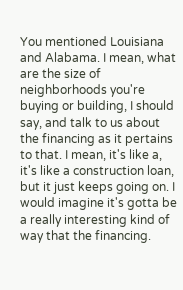You mentioned Louisiana and Alabama. I mean, what are the size of neighborhoods you're buying or building, I should say, and talk to us about the financing as it pertains to that. I mean, it's like a, it's like a construction loan, but it just keeps going on. I would imagine it's gotta be a really interesting kind of way that the financing.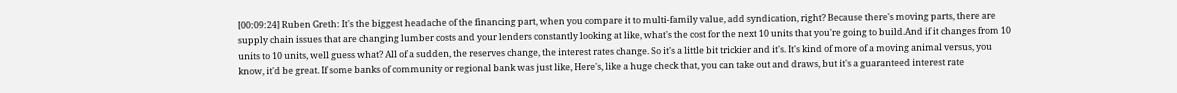[00:09:24] Ruben Greth: It's the biggest headache of the financing part, when you compare it to multi-family value, add syndication, right? Because there's moving parts, there are supply chain issues that are changing lumber costs and your lenders constantly looking at like, what's the cost for the next 10 units that you're going to build.And if it changes from 10 units to 10 units, well guess what? All of a sudden, the reserves change, the interest rates change. So it's a little bit trickier and it's. It's kind of more of a moving animal versus, you know, it'd be great. If some banks of community or regional bank was just like, Here's, like a huge check that, you can take out and draws, but it's a guaranteed interest rate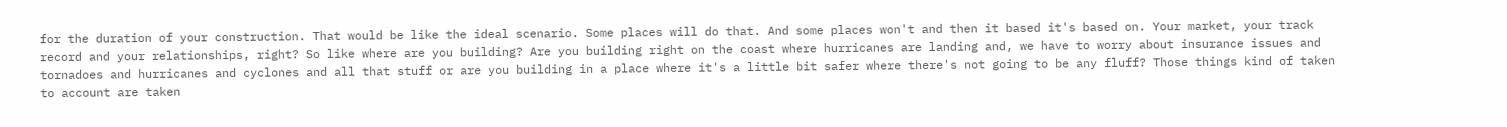for the duration of your construction. That would be like the ideal scenario. Some places will do that. And some places won't and then it based it's based on. Your market, your track record and your relationships, right? So like where are you building? Are you building right on the coast where hurricanes are landing and, we have to worry about insurance issues and tornadoes and hurricanes and cyclones and all that stuff or are you building in a place where it's a little bit safer where there's not going to be any fluff? Those things kind of taken to account are taken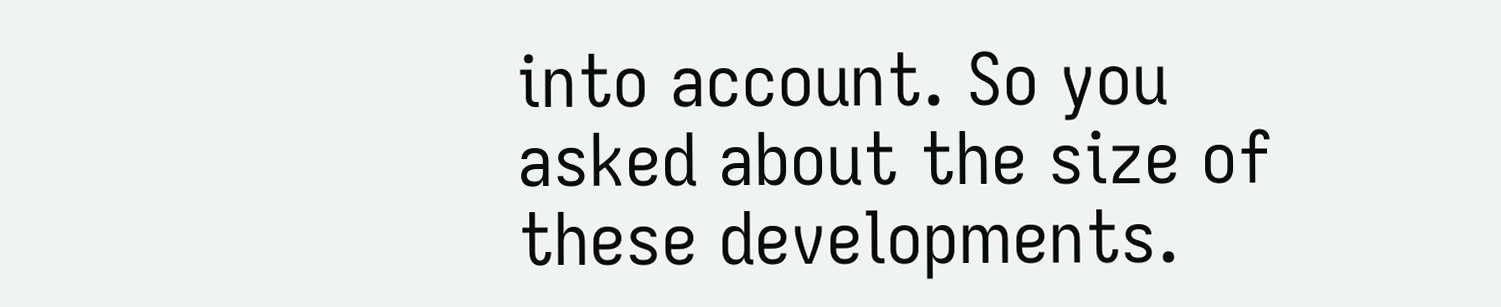into account. So you asked about the size of these developments.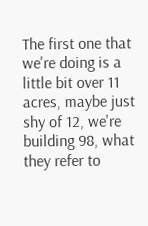The first one that we're doing is a little bit over 11 acres, maybe just shy of 12, we're building 98, what they refer to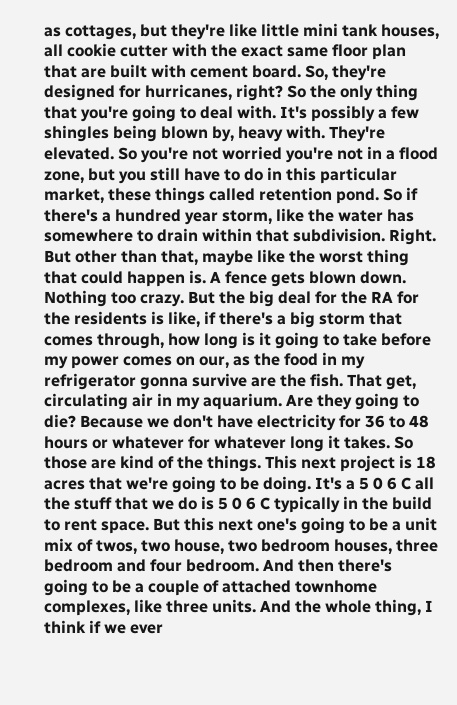as cottages, but they're like little mini tank houses, all cookie cutter with the exact same floor plan that are built with cement board. So, they're designed for hurricanes, right? So the only thing that you're going to deal with. It's possibly a few shingles being blown by, heavy with. They're elevated. So you're not worried you're not in a flood zone, but you still have to do in this particular market, these things called retention pond. So if there's a hundred year storm, like the water has somewhere to drain within that subdivision. Right. But other than that, maybe like the worst thing that could happen is. A fence gets blown down. Nothing too crazy. But the big deal for the RA for the residents is like, if there's a big storm that comes through, how long is it going to take before my power comes on our, as the food in my refrigerator gonna survive are the fish. That get, circulating air in my aquarium. Are they going to die? Because we don't have electricity for 36 to 48 hours or whatever for whatever long it takes. So those are kind of the things. This next project is 18 acres that we're going to be doing. It's a 5 0 6 C all the stuff that we do is 5 0 6 C typically in the build to rent space. But this next one's going to be a unit mix of twos, two house, two bedroom houses, three bedroom and four bedroom. And then there's going to be a couple of attached townhome complexes, like three units. And the whole thing, I think if we ever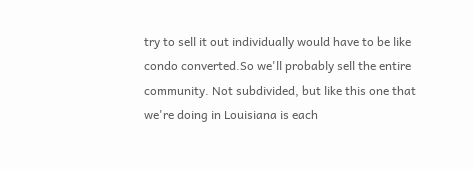try to sell it out individually would have to be like condo converted.So we'll probably sell the entire community. Not subdivided, but like this one that we're doing in Louisiana is each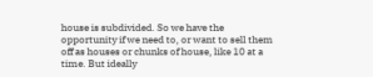house is subdivided. So we have the opportunity if we need to, or want to sell them off as houses or chunks of house, like 10 at a time. But ideally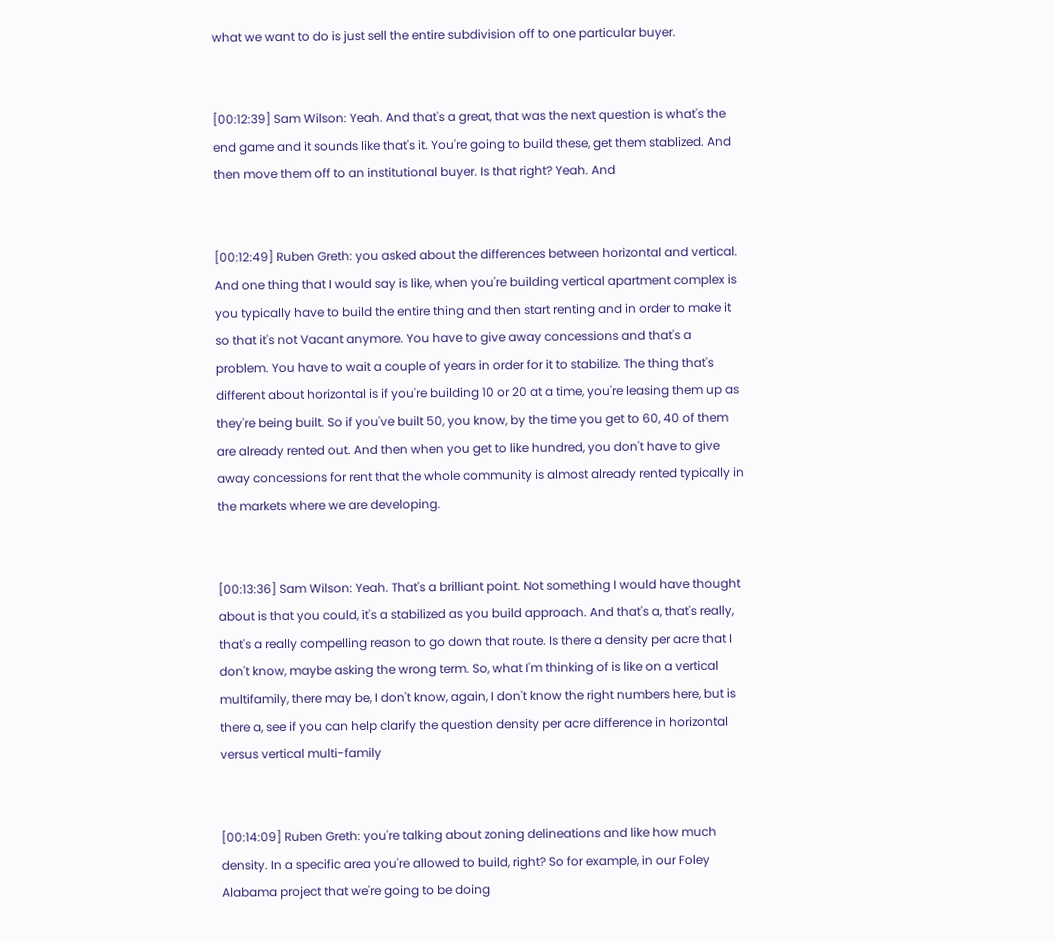what we want to do is just sell the entire subdivision off to one particular buyer.


[00:12:39] Sam Wilson: Yeah. And that's a great, that was the next question is what's the end game and it sounds like that's it. You're going to build these, get them stablized. And then move them off to an institutional buyer. Is that right? Yeah. And


[00:12:49] Ruben Greth: you asked about the differences between horizontal and vertical. And one thing that I would say is like, when you're building vertical apartment complex is you typically have to build the entire thing and then start renting and in order to make it so that it's not Vacant anymore. You have to give away concessions and that's a problem. You have to wait a couple of years in order for it to stabilize. The thing that's different about horizontal is if you're building 10 or 20 at a time, you're leasing them up as they're being built. So if you've built 50, you know, by the time you get to 60, 40 of them are already rented out. And then when you get to like hundred, you don't have to give away concessions for rent that the whole community is almost already rented typically in the markets where we are developing.


[00:13:36] Sam Wilson: Yeah. That's a brilliant point. Not something I would have thought about is that you could, it's a stabilized as you build approach. And that's a, that's really, that's a really compelling reason to go down that route. Is there a density per acre that I don't know, maybe asking the wrong term. So, what I'm thinking of is like on a vertical multifamily, there may be, I don't know, again, I don't know the right numbers here, but is there a, see if you can help clarify the question density per acre difference in horizontal versus vertical multi-family


[00:14:09] Ruben Greth: you're talking about zoning delineations and like how much density. In a specific area you're allowed to build, right? So for example, in our Foley Alabama project that we're going to be doing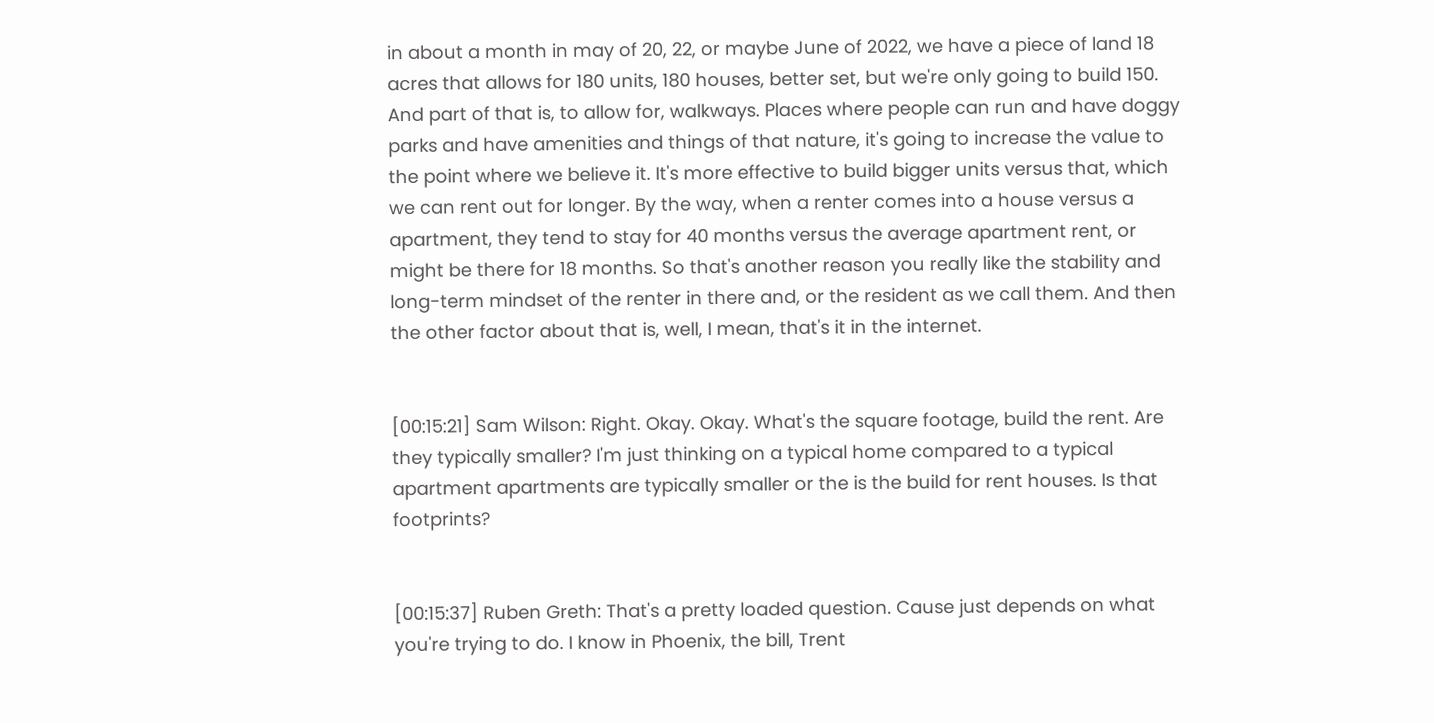in about a month in may of 20, 22, or maybe June of 2022, we have a piece of land 18 acres that allows for 180 units, 180 houses, better set, but we're only going to build 150. And part of that is, to allow for, walkways. Places where people can run and have doggy parks and have amenities and things of that nature, it's going to increase the value to the point where we believe it. It's more effective to build bigger units versus that, which we can rent out for longer. By the way, when a renter comes into a house versus a apartment, they tend to stay for 40 months versus the average apartment rent, or might be there for 18 months. So that's another reason you really like the stability and long-term mindset of the renter in there and, or the resident as we call them. And then the other factor about that is, well, I mean, that's it in the internet.


[00:15:21] Sam Wilson: Right. Okay. Okay. What's the square footage, build the rent. Are they typically smaller? I'm just thinking on a typical home compared to a typical apartment apartments are typically smaller or the is the build for rent houses. Is that footprints?


[00:15:37] Ruben Greth: That's a pretty loaded question. Cause just depends on what you're trying to do. I know in Phoenix, the bill, Trent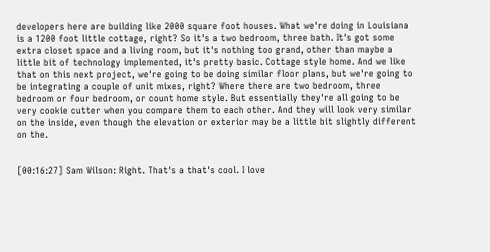developers here are building like 2000 square foot houses. What we're doing in Louisiana is a 1200 foot little cottage, right? So it's a two bedroom, three bath. It's got some extra closet space and a living room, but it's nothing too grand, other than maybe a little bit of technology implemented, it's pretty basic. Cottage style home. And we like that on this next project, we're going to be doing similar floor plans, but we're going to be integrating a couple of unit mixes, right? Where there are two bedroom, three bedroom or four bedroom, or count home style. But essentially they're all going to be very cookie cutter when you compare them to each other. And they will look very similar on the inside, even though the elevation or exterior may be a little bit slightly different on the.


[00:16:27] Sam Wilson: Right. That's a that's cool. I love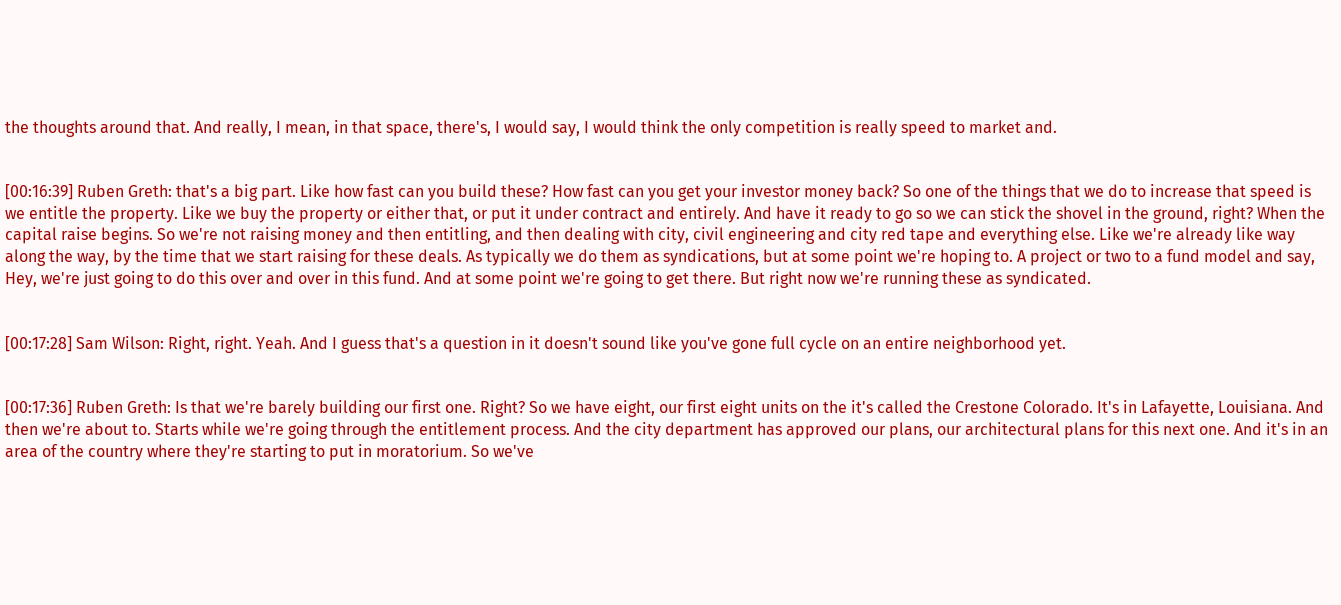the thoughts around that. And really, I mean, in that space, there's, I would say, I would think the only competition is really speed to market and.


[00:16:39] Ruben Greth: that's a big part. Like how fast can you build these? How fast can you get your investor money back? So one of the things that we do to increase that speed is we entitle the property. Like we buy the property or either that, or put it under contract and entirely. And have it ready to go so we can stick the shovel in the ground, right? When the capital raise begins. So we're not raising money and then entitling, and then dealing with city, civil engineering and city red tape and everything else. Like we're already like way along the way, by the time that we start raising for these deals. As typically we do them as syndications, but at some point we're hoping to. A project or two to a fund model and say, Hey, we're just going to do this over and over in this fund. And at some point we're going to get there. But right now we're running these as syndicated.


[00:17:28] Sam Wilson: Right, right. Yeah. And I guess that's a question in it doesn't sound like you've gone full cycle on an entire neighborhood yet.


[00:17:36] Ruben Greth: Is that we're barely building our first one. Right? So we have eight, our first eight units on the it's called the Crestone Colorado. It's in Lafayette, Louisiana. And then we're about to. Starts while we're going through the entitlement process. And the city department has approved our plans, our architectural plans for this next one. And it's in an area of the country where they're starting to put in moratorium. So we've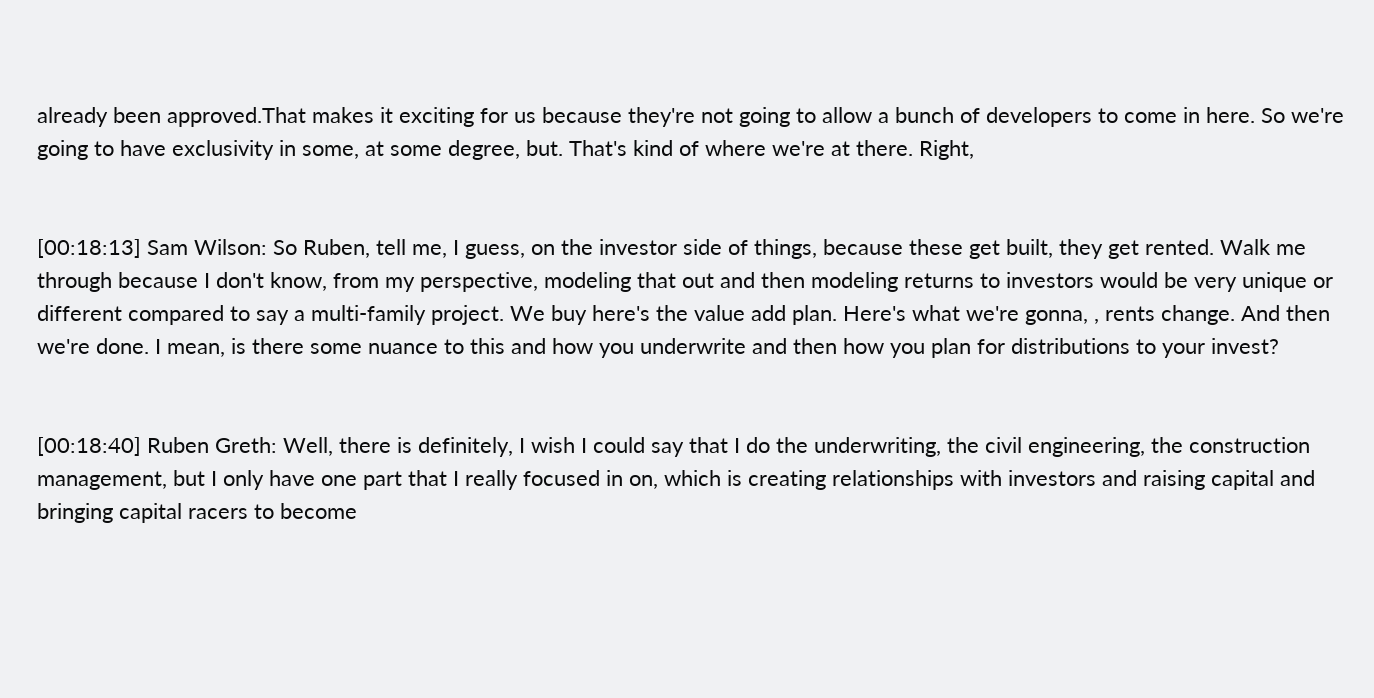already been approved.That makes it exciting for us because they're not going to allow a bunch of developers to come in here. So we're going to have exclusivity in some, at some degree, but. That's kind of where we're at there. Right,


[00:18:13] Sam Wilson: So Ruben, tell me, I guess, on the investor side of things, because these get built, they get rented. Walk me through because I don't know, from my perspective, modeling that out and then modeling returns to investors would be very unique or different compared to say a multi-family project. We buy here's the value add plan. Here's what we're gonna, , rents change. And then we're done. I mean, is there some nuance to this and how you underwrite and then how you plan for distributions to your invest?


[00:18:40] Ruben Greth: Well, there is definitely, I wish I could say that I do the underwriting, the civil engineering, the construction management, but I only have one part that I really focused in on, which is creating relationships with investors and raising capital and bringing capital racers to become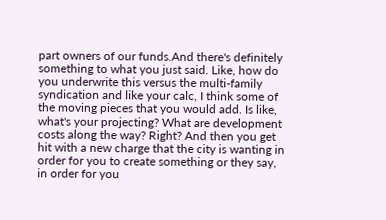part owners of our funds.And there's definitely something to what you just said. Like, how do you underwrite this versus the multi-family syndication and like your calc, I think some of the moving pieces that you would add. Is like, what's your projecting? What are development costs along the way? Right? And then you get hit with a new charge that the city is wanting in order for you to create something or they say, in order for you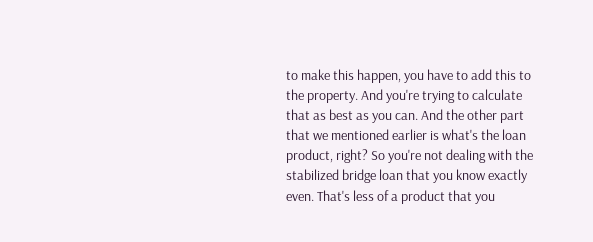to make this happen, you have to add this to the property. And you're trying to calculate that as best as you can. And the other part that we mentioned earlier is what's the loan product, right? So you're not dealing with the stabilized bridge loan that you know exactly even. That's less of a product that you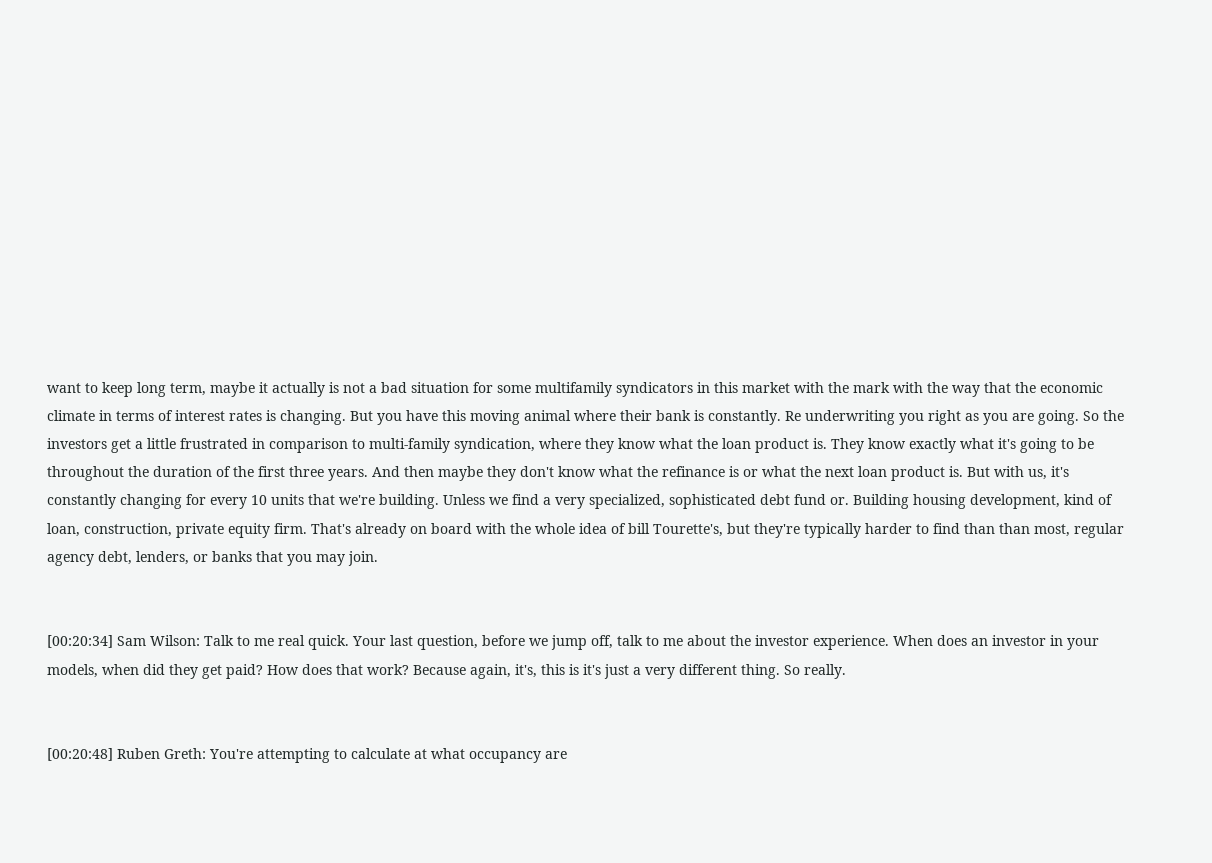want to keep long term, maybe it actually is not a bad situation for some multifamily syndicators in this market with the mark with the way that the economic climate in terms of interest rates is changing. But you have this moving animal where their bank is constantly. Re underwriting you right as you are going. So the investors get a little frustrated in comparison to multi-family syndication, where they know what the loan product is. They know exactly what it's going to be throughout the duration of the first three years. And then maybe they don't know what the refinance is or what the next loan product is. But with us, it's constantly changing for every 10 units that we're building. Unless we find a very specialized, sophisticated debt fund or. Building housing development, kind of loan, construction, private equity firm. That's already on board with the whole idea of bill Tourette's, but they're typically harder to find than than most, regular agency debt, lenders, or banks that you may join.


[00:20:34] Sam Wilson: Talk to me real quick. Your last question, before we jump off, talk to me about the investor experience. When does an investor in your models, when did they get paid? How does that work? Because again, it's, this is it's just a very different thing. So really.


[00:20:48] Ruben Greth: You're attempting to calculate at what occupancy are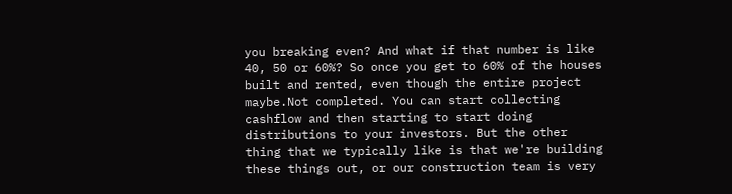you breaking even? And what if that number is like 40, 50 or 60%? So once you get to 60% of the houses built and rented, even though the entire project maybe.Not completed. You can start collecting cashflow and then starting to start doing distributions to your investors. But the other thing that we typically like is that we're building these things out, or our construction team is very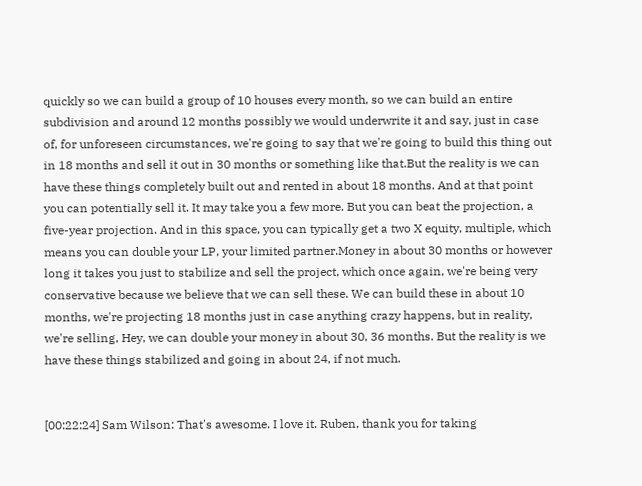quickly so we can build a group of 10 houses every month, so we can build an entire subdivision and around 12 months possibly we would underwrite it and say, just in case of, for unforeseen circumstances, we're going to say that we're going to build this thing out in 18 months and sell it out in 30 months or something like that.But the reality is we can have these things completely built out and rented in about 18 months. And at that point you can potentially sell it. It may take you a few more. But you can beat the projection, a five-year projection. And in this space, you can typically get a two X equity, multiple, which means you can double your LP, your limited partner.Money in about 30 months or however long it takes you just to stabilize and sell the project, which once again, we're being very conservative because we believe that we can sell these. We can build these in about 10 months, we're projecting 18 months just in case anything crazy happens, but in reality, we're selling, Hey, we can double your money in about 30, 36 months. But the reality is we have these things stabilized and going in about 24, if not much.


[00:22:24] Sam Wilson: That's awesome. I love it. Ruben, thank you for taking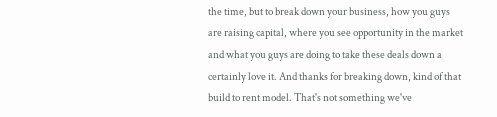the time, but to break down your business, how you guys are raising capital, where you see opportunity in the market and what you guys are doing to take these deals down a certainly love it. And thanks for breaking down, kind of that build to rent model. That's not something we've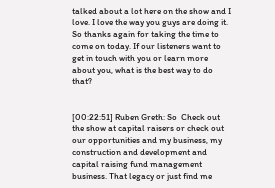talked about a lot here on the show and I love. I love the way you guys are doing it. So thanks again for taking the time to come on today. If our listeners want to get in touch with you or learn more about you, what is the best way to do that?


[00:22:51] Ruben Greth: So  Check out the show at capital raisers or check out our opportunities and my business, my construction and development and capital raising fund management business. That legacy or just find me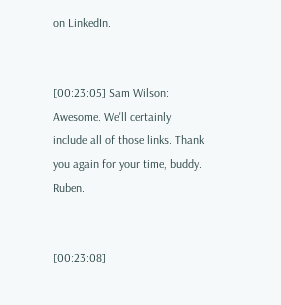on LinkedIn.


[00:23:05] Sam Wilson: Awesome. We'll certainly include all of those links. Thank you again for your time, buddy. Ruben.


[00:23:08]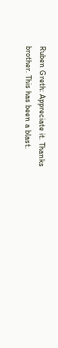Ruben Greth: Appreciate it. Thanks brother. This has been a blast.